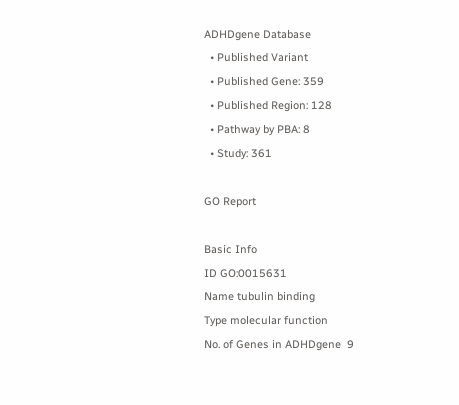ADHDgene Database
  • Published Variant
  • Published Gene: 359
  • Published Region: 128
  • Pathway by PBA: 8
  • Study: 361

GO Report

Basic Info
ID GO:0015631
Name tubulin binding
Type molecular function
No. of Genes in ADHDgene  9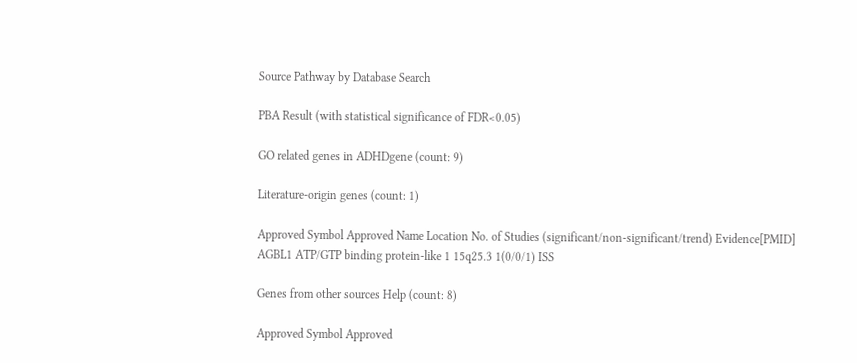Source Pathway by Database Search

PBA Result (with statistical significance of FDR<0.05)

GO related genes in ADHDgene (count: 9)

Literature-origin genes (count: 1)

Approved Symbol Approved Name Location No. of Studies (significant/non-significant/trend) Evidence[PMID]
AGBL1 ATP/GTP binding protein-like 1 15q25.3 1(0/0/1) ISS

Genes from other sources Help (count: 8)

Approved Symbol Approved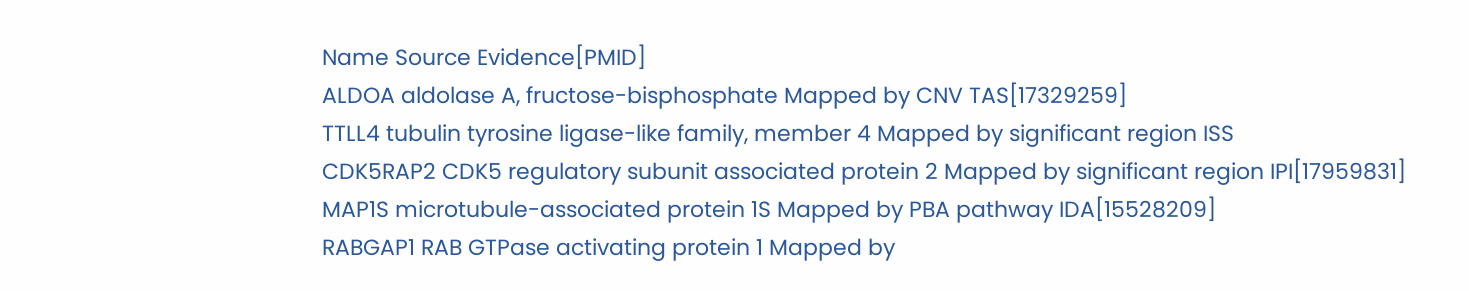Name Source Evidence[PMID]
ALDOA aldolase A, fructose-bisphosphate Mapped by CNV TAS[17329259]
TTLL4 tubulin tyrosine ligase-like family, member 4 Mapped by significant region ISS
CDK5RAP2 CDK5 regulatory subunit associated protein 2 Mapped by significant region IPI[17959831]
MAP1S microtubule-associated protein 1S Mapped by PBA pathway IDA[15528209]
RABGAP1 RAB GTPase activating protein 1 Mapped by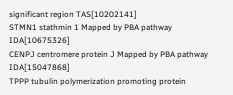significant region TAS[10202141]
STMN1 stathmin 1 Mapped by PBA pathway IDA[10675326]
CENPJ centromere protein J Mapped by PBA pathway IDA[15047868]
TPPP tubulin polymerization promoting protein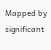Mapped by significant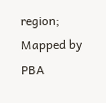region; Mapped by PBA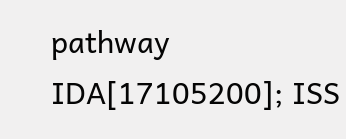pathway IDA[17105200]; ISS